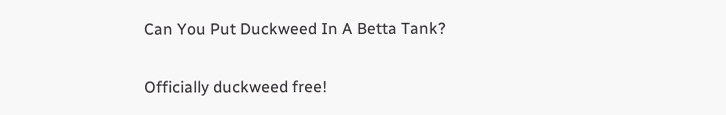Can You Put Duckweed In A Betta Tank?

Officially duckweed free!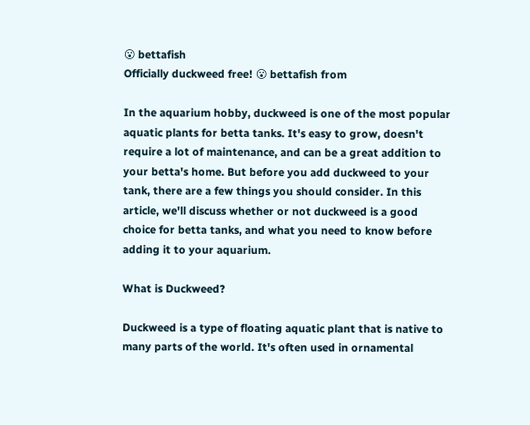😮 bettafish
Officially duckweed free! 😮 bettafish from

In the aquarium hobby, duckweed is one of the most popular aquatic plants for betta tanks. It's easy to grow, doesn't require a lot of maintenance, and can be a great addition to your betta's home. But before you add duckweed to your tank, there are a few things you should consider. In this article, we'll discuss whether or not duckweed is a good choice for betta tanks, and what you need to know before adding it to your aquarium.

What is Duckweed?

Duckweed is a type of floating aquatic plant that is native to many parts of the world. It's often used in ornamental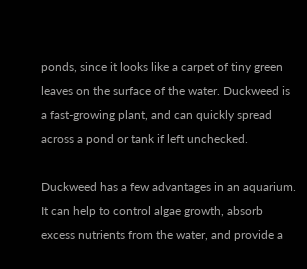ponds, since it looks like a carpet of tiny green leaves on the surface of the water. Duckweed is a fast-growing plant, and can quickly spread across a pond or tank if left unchecked.

Duckweed has a few advantages in an aquarium. It can help to control algae growth, absorb excess nutrients from the water, and provide a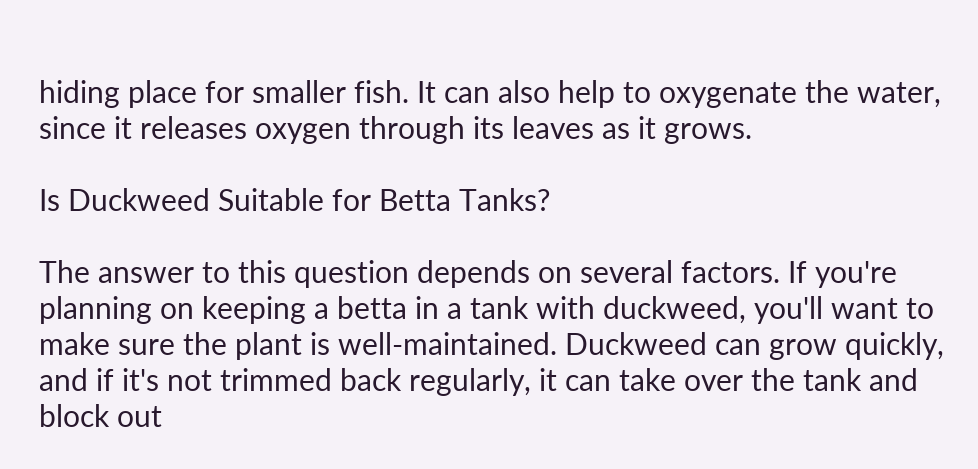hiding place for smaller fish. It can also help to oxygenate the water, since it releases oxygen through its leaves as it grows.

Is Duckweed Suitable for Betta Tanks?

The answer to this question depends on several factors. If you're planning on keeping a betta in a tank with duckweed, you'll want to make sure the plant is well-maintained. Duckweed can grow quickly, and if it's not trimmed back regularly, it can take over the tank and block out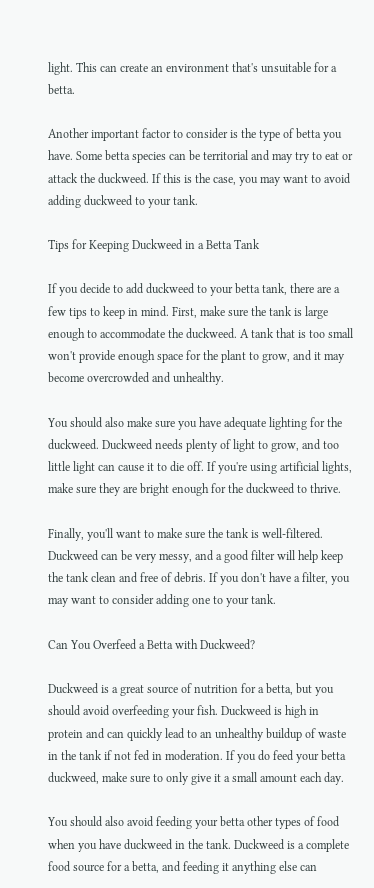light. This can create an environment that's unsuitable for a betta.

Another important factor to consider is the type of betta you have. Some betta species can be territorial and may try to eat or attack the duckweed. If this is the case, you may want to avoid adding duckweed to your tank.

Tips for Keeping Duckweed in a Betta Tank

If you decide to add duckweed to your betta tank, there are a few tips to keep in mind. First, make sure the tank is large enough to accommodate the duckweed. A tank that is too small won't provide enough space for the plant to grow, and it may become overcrowded and unhealthy.

You should also make sure you have adequate lighting for the duckweed. Duckweed needs plenty of light to grow, and too little light can cause it to die off. If you're using artificial lights, make sure they are bright enough for the duckweed to thrive.

Finally, you'll want to make sure the tank is well-filtered. Duckweed can be very messy, and a good filter will help keep the tank clean and free of debris. If you don't have a filter, you may want to consider adding one to your tank.

Can You Overfeed a Betta with Duckweed?

Duckweed is a great source of nutrition for a betta, but you should avoid overfeeding your fish. Duckweed is high in protein and can quickly lead to an unhealthy buildup of waste in the tank if not fed in moderation. If you do feed your betta duckweed, make sure to only give it a small amount each day.

You should also avoid feeding your betta other types of food when you have duckweed in the tank. Duckweed is a complete food source for a betta, and feeding it anything else can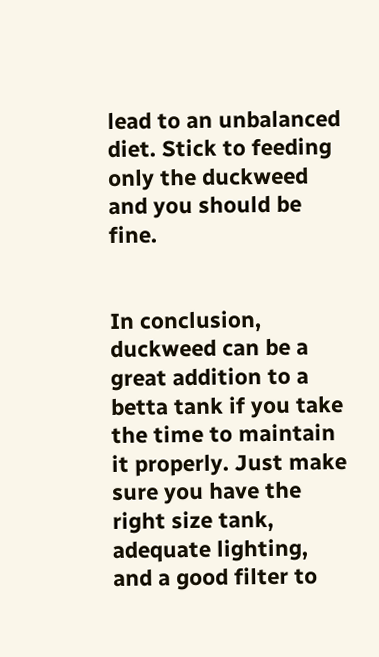lead to an unbalanced diet. Stick to feeding only the duckweed and you should be fine.


In conclusion, duckweed can be a great addition to a betta tank if you take the time to maintain it properly. Just make sure you have the right size tank, adequate lighting, and a good filter to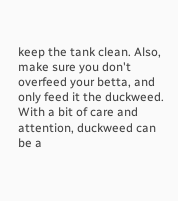keep the tank clean. Also, make sure you don't overfeed your betta, and only feed it the duckweed. With a bit of care and attention, duckweed can be a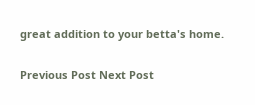great addition to your betta's home.

Previous Post Next Post